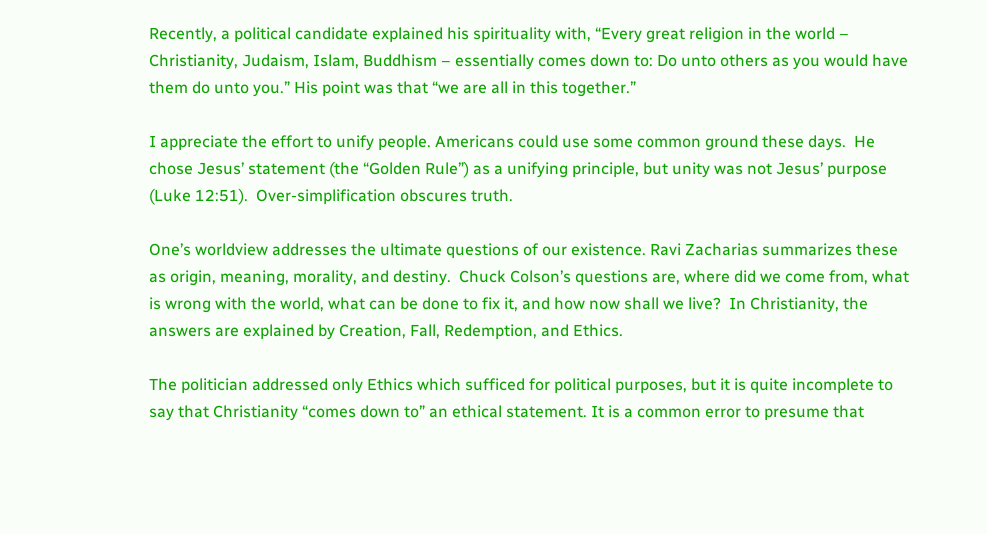Recently, a political candidate explained his spirituality with, “Every great religion in the world – Christianity, Judaism, Islam, Buddhism – essentially comes down to: Do unto others as you would have them do unto you.” His point was that “we are all in this together.”

I appreciate the effort to unify people. Americans could use some common ground these days.  He chose Jesus’ statement (the “Golden Rule”) as a unifying principle, but unity was not Jesus’ purpose (Luke 12:51).  Over-simplification obscures truth.

One’s worldview addresses the ultimate questions of our existence. Ravi Zacharias summarizes these as origin, meaning, morality, and destiny.  Chuck Colson’s questions are, where did we come from, what is wrong with the world, what can be done to fix it, and how now shall we live?  In Christianity, the answers are explained by Creation, Fall, Redemption, and Ethics.

The politician addressed only Ethics which sufficed for political purposes, but it is quite incomplete to say that Christianity “comes down to” an ethical statement. It is a common error to presume that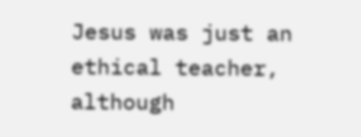Jesus was just an ethical teacher, although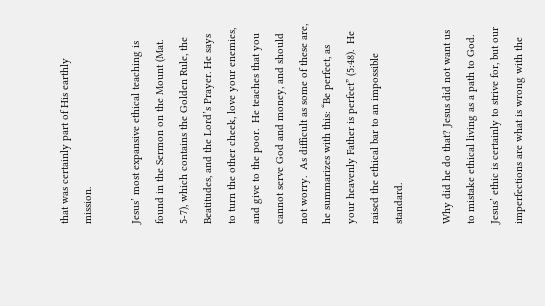that was certainly part of His earthly mission.

Jesus’ most expansive ethical teaching is found in the Sermon on the Mount (Mat. 5-7), which contains the Golden Rule, the Beatitudes, and the Lord’s Prayer. He says to turn the other cheek, love your enemies, and give to the poor.  He teaches that you cannot serve God and money, and should not worry.  As difficult as some of these are, he summarizes with this: “Be perfect, as your heavenly Father is perfect” (5:48).  He raised the ethical bar to an impossible standard.

Why did he do that? Jesus did not want us to mistake ethical living as a path to God.  Jesus’ ethic is certainly to strive for, but our imperfections are what is wrong with the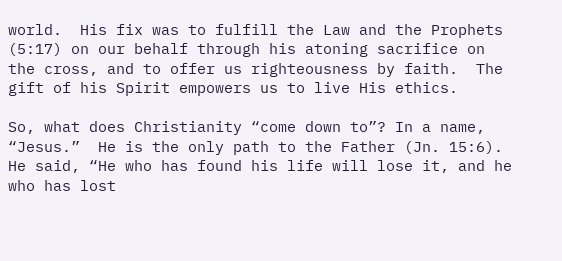world.  His fix was to fulfill the Law and the Prophets (5:17) on our behalf through his atoning sacrifice on the cross, and to offer us righteousness by faith.  The gift of his Spirit empowers us to live His ethics.

So, what does Christianity “come down to”? In a name, “Jesus.”  He is the only path to the Father (Jn. 15:6).  He said, “He who has found his life will lose it, and he who has lost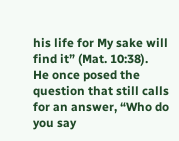his life for My sake will find it” (Mat. 10:38).  He once posed the question that still calls for an answer, “Who do you say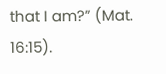that I am?” (Mat. 16:15).